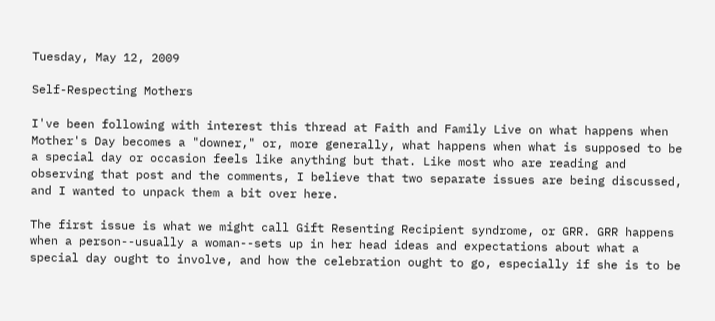Tuesday, May 12, 2009

Self-Respecting Mothers

I've been following with interest this thread at Faith and Family Live on what happens when Mother's Day becomes a "downer," or, more generally, what happens when what is supposed to be a special day or occasion feels like anything but that. Like most who are reading and observing that post and the comments, I believe that two separate issues are being discussed, and I wanted to unpack them a bit over here.

The first issue is what we might call Gift Resenting Recipient syndrome, or GRR. GRR happens when a person--usually a woman--sets up in her head ideas and expectations about what a special day ought to involve, and how the celebration ought to go, especially if she is to be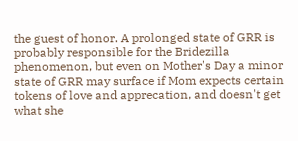the guest of honor. A prolonged state of GRR is probably responsible for the Bridezilla phenomenon, but even on Mother's Day a minor state of GRR may surface if Mom expects certain tokens of love and apprecation, and doesn't get what she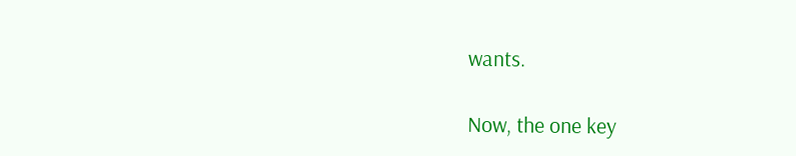wants.

Now, the one key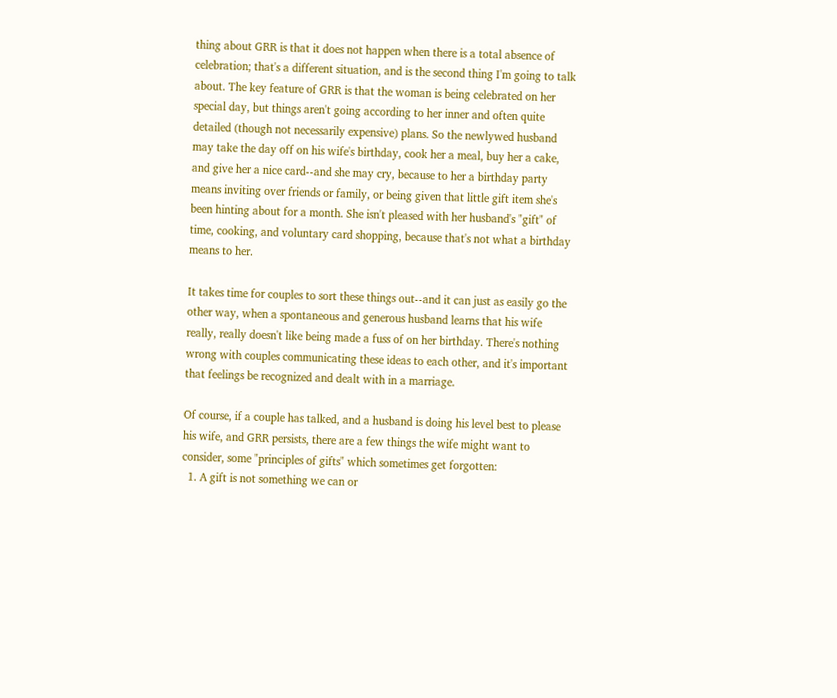thing about GRR is that it does not happen when there is a total absence of celebration; that's a different situation, and is the second thing I'm going to talk about. The key feature of GRR is that the woman is being celebrated on her special day, but things aren't going according to her inner and often quite detailed (though not necessarily expensive) plans. So the newlywed husband may take the day off on his wife's birthday, cook her a meal, buy her a cake, and give her a nice card--and she may cry, because to her a birthday party means inviting over friends or family, or being given that little gift item she's been hinting about for a month. She isn't pleased with her husband's "gift" of time, cooking, and voluntary card shopping, because that's not what a birthday means to her.

It takes time for couples to sort these things out--and it can just as easily go the other way, when a spontaneous and generous husband learns that his wife really, really doesn't like being made a fuss of on her birthday. There's nothing wrong with couples communicating these ideas to each other, and it's important that feelings be recognized and dealt with in a marriage.

Of course, if a couple has talked, and a husband is doing his level best to please his wife, and GRR persists, there are a few things the wife might want to consider, some "principles of gifts" which sometimes get forgotten:
  1. A gift is not something we can or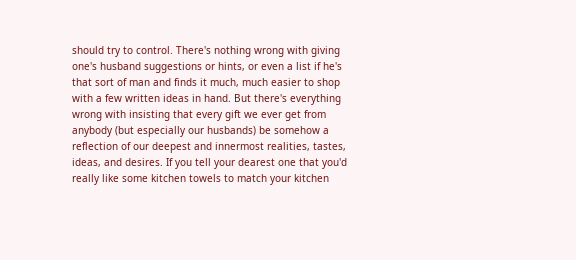should try to control. There's nothing wrong with giving one's husband suggestions or hints, or even a list if he's that sort of man and finds it much, much easier to shop with a few written ideas in hand. But there's everything wrong with insisting that every gift we ever get from anybody (but especially our husbands) be somehow a reflection of our deepest and innermost realities, tastes, ideas, and desires. If you tell your dearest one that you'd really like some kitchen towels to match your kitchen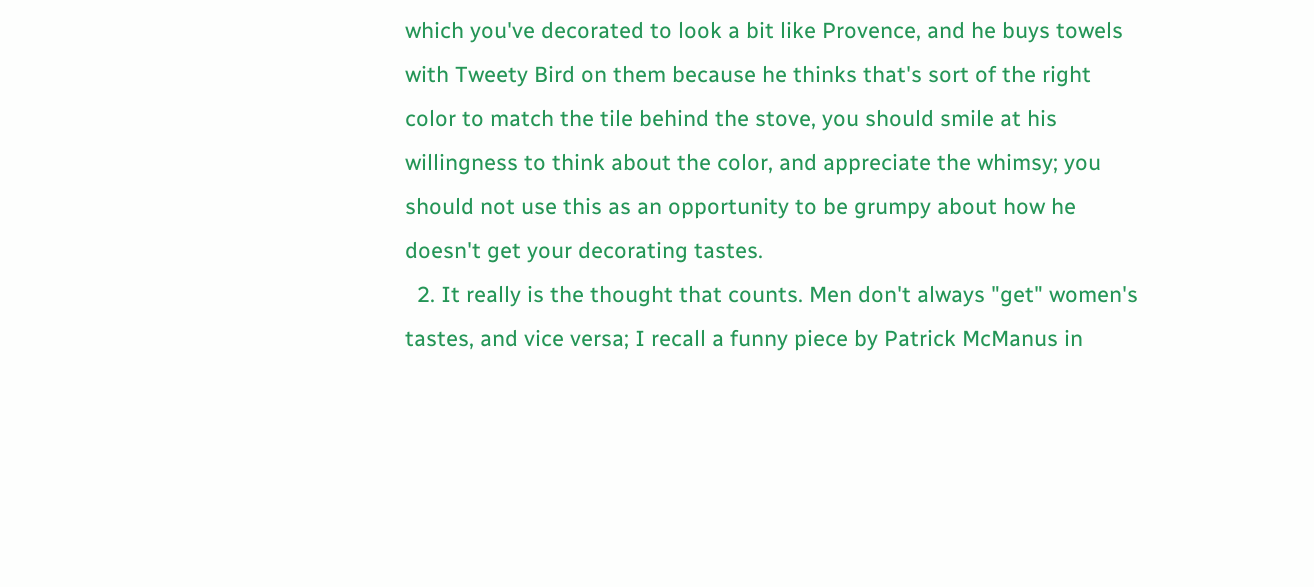which you've decorated to look a bit like Provence, and he buys towels with Tweety Bird on them because he thinks that's sort of the right color to match the tile behind the stove, you should smile at his willingness to think about the color, and appreciate the whimsy; you should not use this as an opportunity to be grumpy about how he doesn't get your decorating tastes.
  2. It really is the thought that counts. Men don't always "get" women's tastes, and vice versa; I recall a funny piece by Patrick McManus in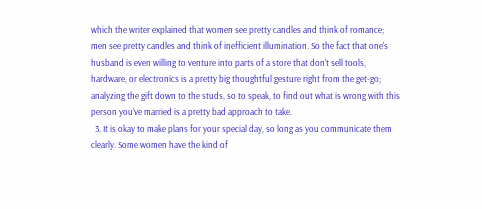which the writer explained that women see pretty candles and think of romance; men see pretty candles and think of inefficient illumination. So the fact that one's husband is even willing to venture into parts of a store that don't sell tools, hardware, or electronics is a pretty big thoughtful gesture right from the get-go; analyzing the gift down to the studs, so to speak, to find out what is wrong with this person you've married is a pretty bad approach to take.
  3. It is okay to make plans for your special day, so long as you communicate them clearly. Some women have the kind of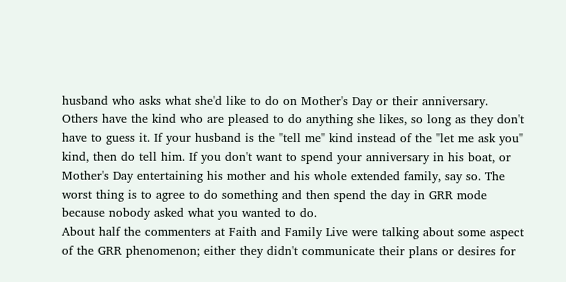husband who asks what she'd like to do on Mother's Day or their anniversary. Others have the kind who are pleased to do anything she likes, so long as they don't have to guess it. If your husband is the "tell me" kind instead of the "let me ask you" kind, then do tell him. If you don't want to spend your anniversary in his boat, or Mother's Day entertaining his mother and his whole extended family, say so. The worst thing is to agree to do something and then spend the day in GRR mode because nobody asked what you wanted to do.
About half the commenters at Faith and Family Live were talking about some aspect of the GRR phenomenon; either they didn't communicate their plans or desires for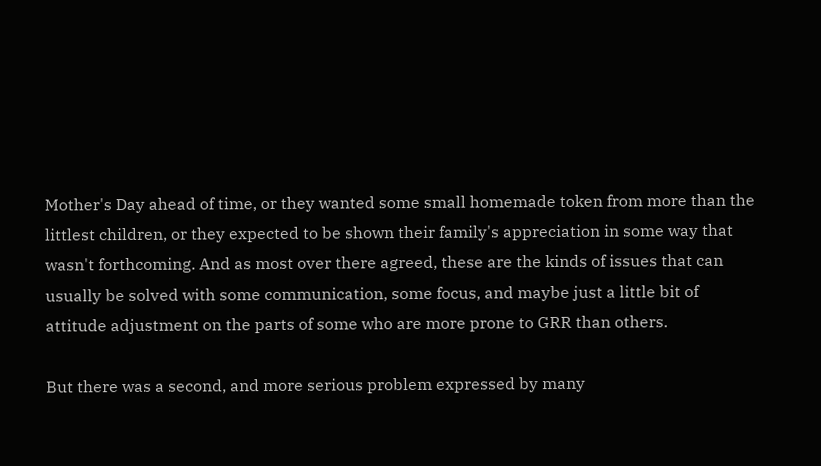Mother's Day ahead of time, or they wanted some small homemade token from more than the littlest children, or they expected to be shown their family's appreciation in some way that wasn't forthcoming. And as most over there agreed, these are the kinds of issues that can usually be solved with some communication, some focus, and maybe just a little bit of attitude adjustment on the parts of some who are more prone to GRR than others.

But there was a second, and more serious problem expressed by many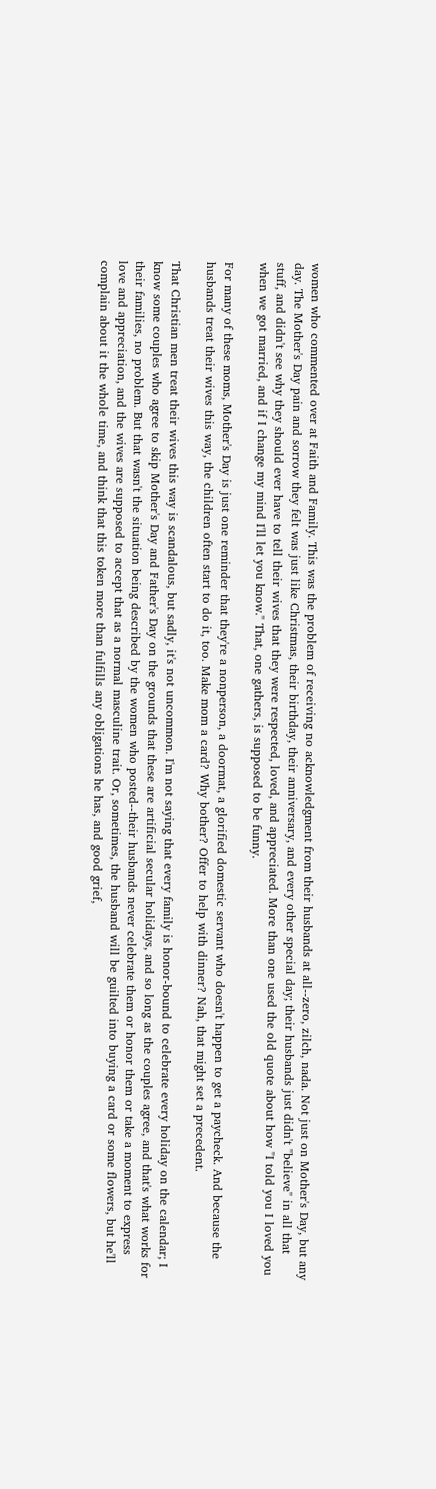women who commented over at Faith and Family. This was the problem of receiving no acknowledgment from their husbands at all--zero, zilch, nada. Not just on Mother's Day, but any day. The Mother's Day pain and sorrow they felt was just like Christmas, their birthday, their anniversary, and every other special day; their husbands just didn't "believe" in all that stuff, and didn't see why they should ever have to tell their wives that they were respected, loved, and appreciated. More than one used the old quote about how "I told you I loved you when we got married, and if I change my mind I'll let you know." That, one gathers, is supposed to be funny.

For many of these moms, Mother's Day is just one reminder that they're a nonperson, a doormat, a glorified domestic servant who doesn't happen to get a paycheck. And because the husbands treat their wives this way, the children often start to do it, too. Make mom a card? Why bother? Offer to help with dinner? Nah, that might set a precedent.

That Christian men treat their wives this way is scandalous, but sadly, it's not uncommon. I'm not saying that every family is honor-bound to celebrate every holiday on the calendar; I know some couples who agree to skip Mother's Day and Father's Day on the grounds that these are artificial secular holidays, and so long as the couples agree, and that's what works for their families, no problem. But that wasn't the situation being described by the women who posted--their husbands never celebrate them or honor them or take a moment to express love and appreciation, and the wives are supposed to accept that as a normal masculine trait. Or, sometimes, the husband will be guilted into buying a card or some flowers, but he'll complain about it the whole time, and think that this token more than fulfills any obligations he has, and good grief,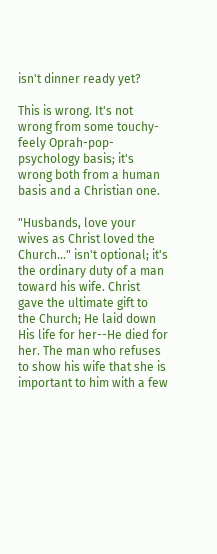isn't dinner ready yet?

This is wrong. It's not wrong from some touchy-feely Oprah-pop-psychology basis; it's wrong both from a human basis and a Christian one.

"Husbands, love your wives as Christ loved the Church..." isn't optional; it's the ordinary duty of a man toward his wife. Christ gave the ultimate gift to the Church; He laid down His life for her--He died for her. The man who refuses to show his wife that she is important to him with a few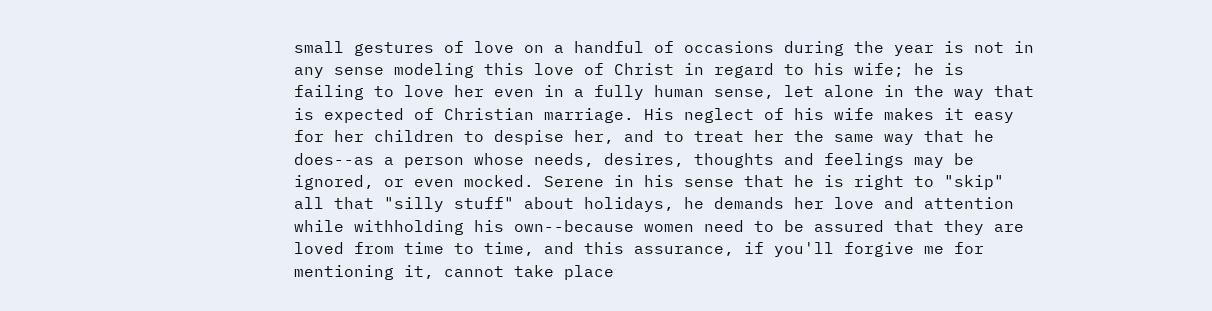small gestures of love on a handful of occasions during the year is not in any sense modeling this love of Christ in regard to his wife; he is failing to love her even in a fully human sense, let alone in the way that is expected of Christian marriage. His neglect of his wife makes it easy for her children to despise her, and to treat her the same way that he does--as a person whose needs, desires, thoughts and feelings may be ignored, or even mocked. Serene in his sense that he is right to "skip" all that "silly stuff" about holidays, he demands her love and attention while withholding his own--because women need to be assured that they are loved from time to time, and this assurance, if you'll forgive me for mentioning it, cannot take place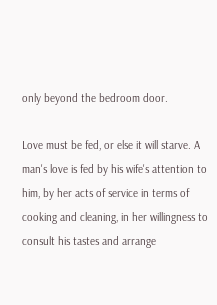only beyond the bedroom door.

Love must be fed, or else it will starve. A man's love is fed by his wife's attention to him, by her acts of service in terms of cooking and cleaning, in her willingness to consult his tastes and arrange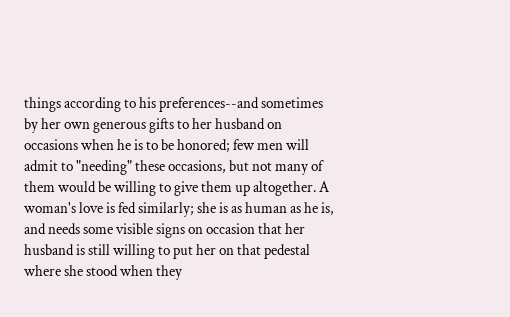things according to his preferences--and sometimes by her own generous gifts to her husband on occasions when he is to be honored; few men will admit to "needing" these occasions, but not many of them would be willing to give them up altogether. A woman's love is fed similarly; she is as human as he is, and needs some visible signs on occasion that her husband is still willing to put her on that pedestal where she stood when they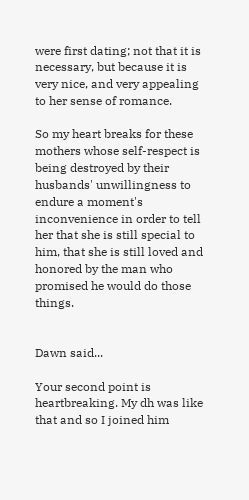were first dating; not that it is necessary, but because it is very nice, and very appealing to her sense of romance.

So my heart breaks for these mothers whose self-respect is being destroyed by their husbands' unwillingness to endure a moment's inconvenience in order to tell her that she is still special to him, that she is still loved and honored by the man who promised he would do those things.


Dawn said...

Your second point is heartbreaking. My dh was like that and so I joined him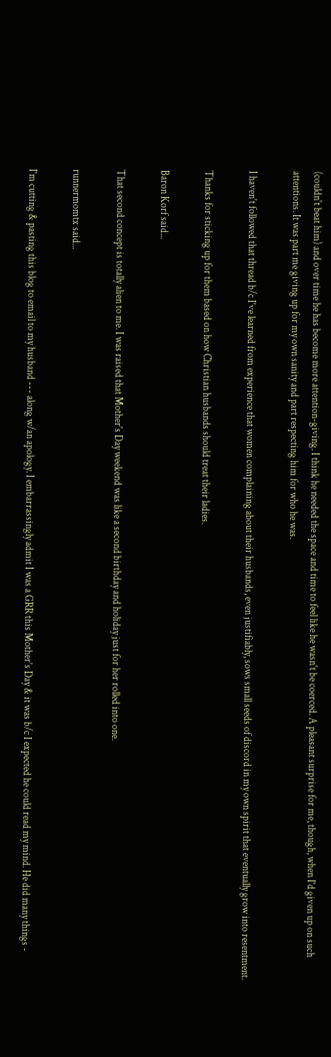(couldn't beat him) and over time he has become more attention-giving. I think he needed the space and time to feel like he wasn't be coerced. A pleasant surprise for me, though, when I'd given up on such attentions. It was part me giving up for my own sanity and part respecting him for who he was.

I haven't followed that thread b/c I've learned from experience that women complaining about their husbands, even justifiably, sows small seeds of discord in my own spirit that eventually grow into resentment.

Thanks for sticking up for them based on how Christian husbands should treat their ladies.

Baron Korf said...

That second concept is totally alien to me. I was raised that Mother's Day weekend was like a second birthday and holiday just for her rolled into one.

runnermomtx said...

I'm cutting & pasting this blog to email to my husband --- along w/an apology. I embarrassingly admit I was a GRR this Mother's Day & it was b/c I expected he could read my mind. He did many things -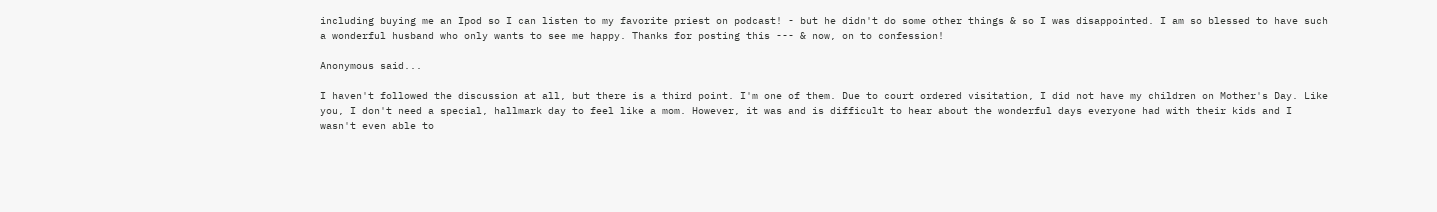including buying me an Ipod so I can listen to my favorite priest on podcast! - but he didn't do some other things & so I was disappointed. I am so blessed to have such a wonderful husband who only wants to see me happy. Thanks for posting this --- & now, on to confession!

Anonymous said...

I haven't followed the discussion at all, but there is a third point. I'm one of them. Due to court ordered visitation, I did not have my children on Mother's Day. Like you, I don't need a special, hallmark day to feel like a mom. However, it was and is difficult to hear about the wonderful days everyone had with their kids and I wasn't even able to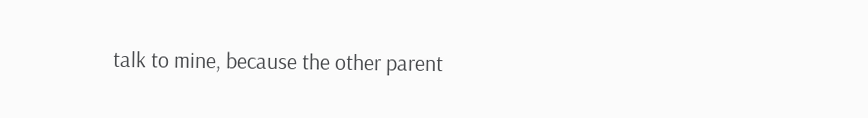talk to mine, because the other parent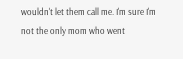wouldn't let them call me. I'm sure I'm not the only mom who went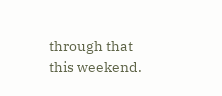through that this weekend.